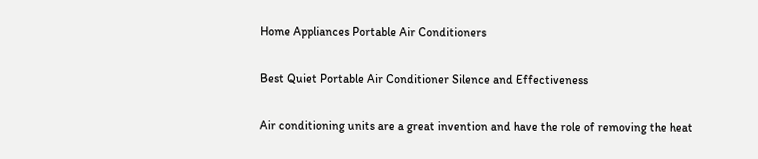Home Appliances Portable Air Conditioners

Best Quiet Portable Air Conditioner Silence and Effectiveness

Air conditioning units are a great invention and have the role of removing the heat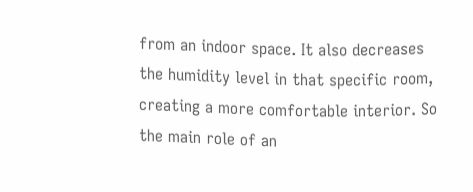from an indoor space. It also decreases the humidity level in that specific room, creating a more comfortable interior. So the main role of an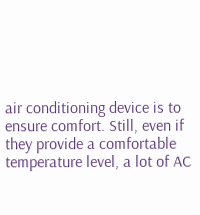air conditioning device is to ensure comfort. Still, even if they provide a comfortable temperature level, a lot of AC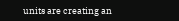units are creating an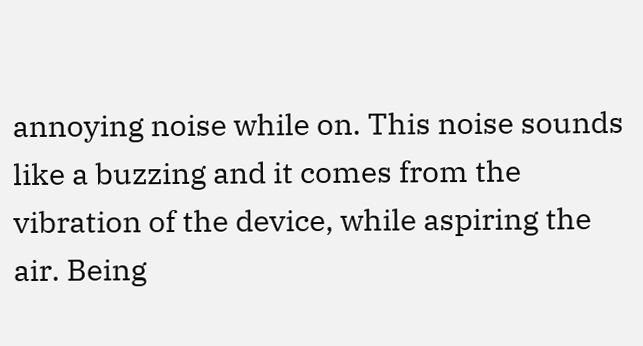annoying noise while on. This noise sounds like a buzzing and it comes from the vibration of the device, while aspiring the air. Being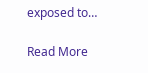exposed to…

Read More